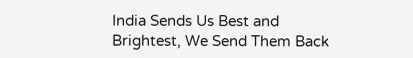India Sends Us Best and Brightest, We Send Them Back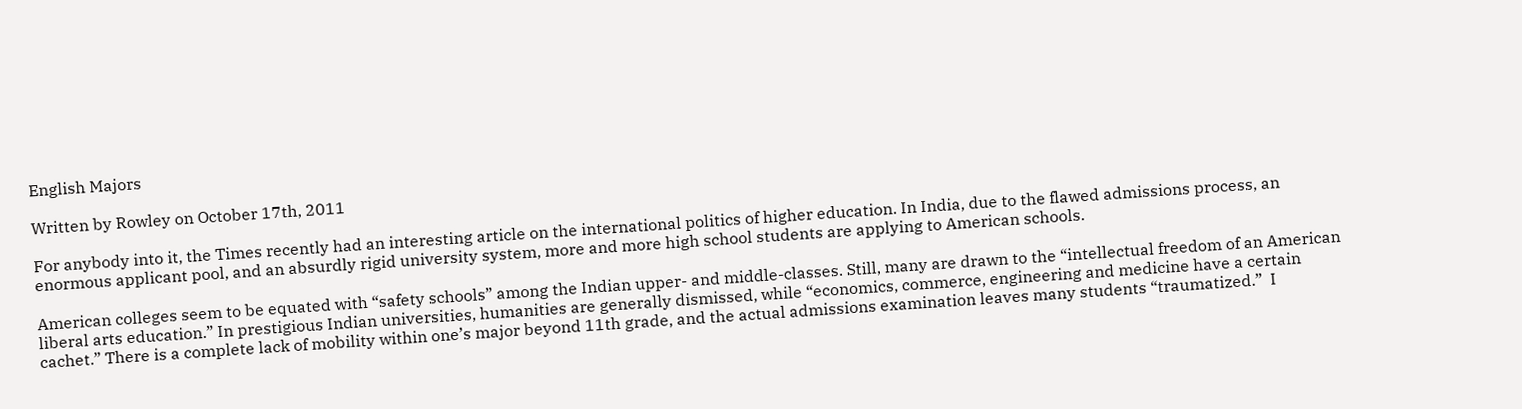English Majors

Written by Rowley on October 17th, 2011

For anybody into it, the Times recently had an interesting article on the international politics of higher education. In India, due to the flawed admissions process, an enormous applicant pool, and an absurdly rigid university system, more and more high school students are applying to American schools.

American colleges seem to be equated with “safety schools” among the Indian upper- and middle-classes. Still, many are drawn to the “intellectual freedom of an American liberal arts education.” In prestigious Indian universities, humanities are generally dismissed, while “economics, commerce, engineering and medicine have a certain cachet.” There is a complete lack of mobility within one’s major beyond 11th grade, and the actual admissions examination leaves many students “traumatized.”  I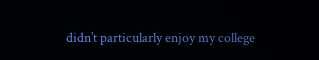didn’t particularly enjoy my college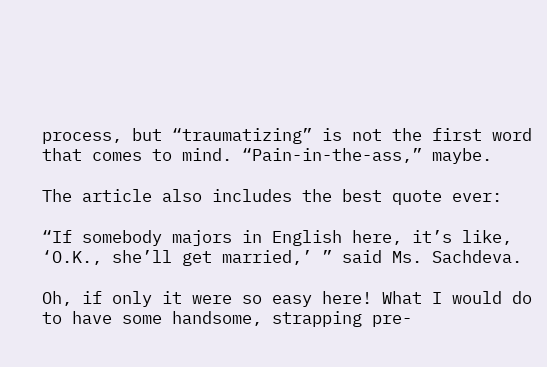process, but “traumatizing” is not the first word that comes to mind. “Pain-in-the-ass,” maybe.

The article also includes the best quote ever:

“If somebody majors in English here, it’s like, ‘O.K., she’ll get married,’ ” said Ms. Sachdeva.

Oh, if only it were so easy here! What I would do to have some handsome, strapping pre-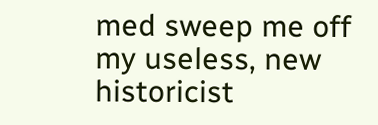med sweep me off my useless, new historicist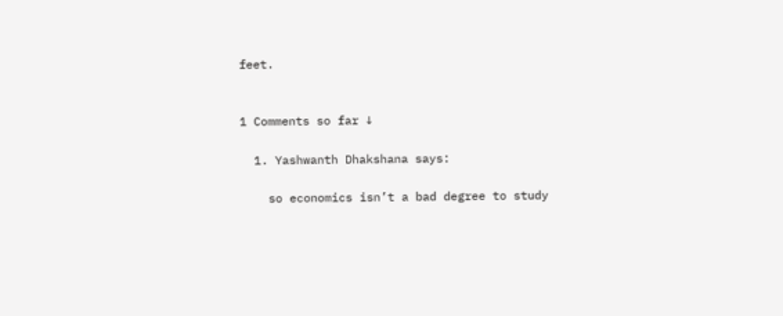feet.


1 Comments so far ↓

  1. Yashwanth Dhakshana says:

    so economics isn’t a bad degree to study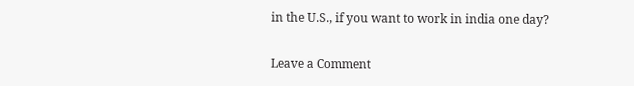in the U.S., if you want to work in india one day?

Leave a Comment